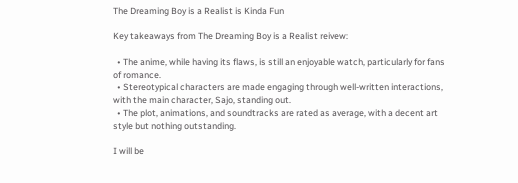The Dreaming Boy is a Realist is Kinda Fun

Key takeaways from The Dreaming Boy is a Realist reivew:

  • The anime, while having its flaws, is still an enjoyable watch, particularly for fans of romance.
  • Stereotypical characters are made engaging through well-written interactions, with the main character, Sajo, standing out.
  • The plot, animations, and soundtracks are rated as average, with a decent art style but nothing outstanding.

I will be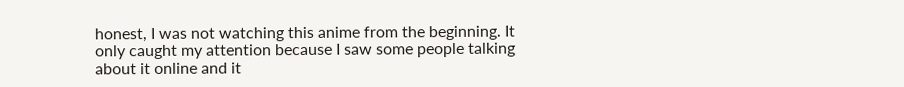honest, I was not watching this anime from the beginning. It only caught my attention because I saw some people talking about it online and it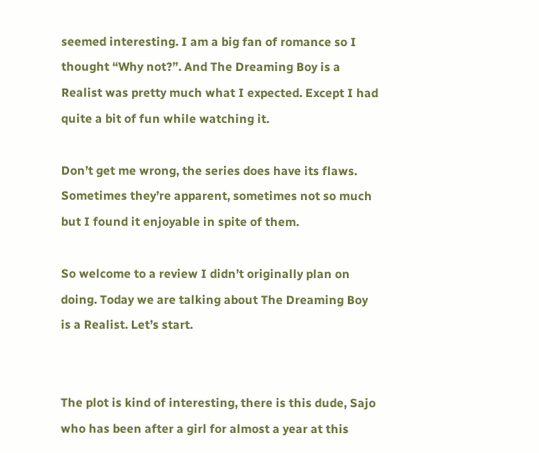seemed interesting. I am a big fan of romance so I thought “Why not?”. And The Dreaming Boy is a Realist was pretty much what I expected. Except I had quite a bit of fun while watching it.

Don’t get me wrong, the series does have its flaws. Sometimes they’re apparent, sometimes not so much but I found it enjoyable in spite of them.

So welcome to a review I didn’t originally plan on doing. Today we are talking about The Dreaming Boy is a Realist. Let’s start.


The plot is kind of interesting, there is this dude, Sajo who has been after a girl for almost a year at this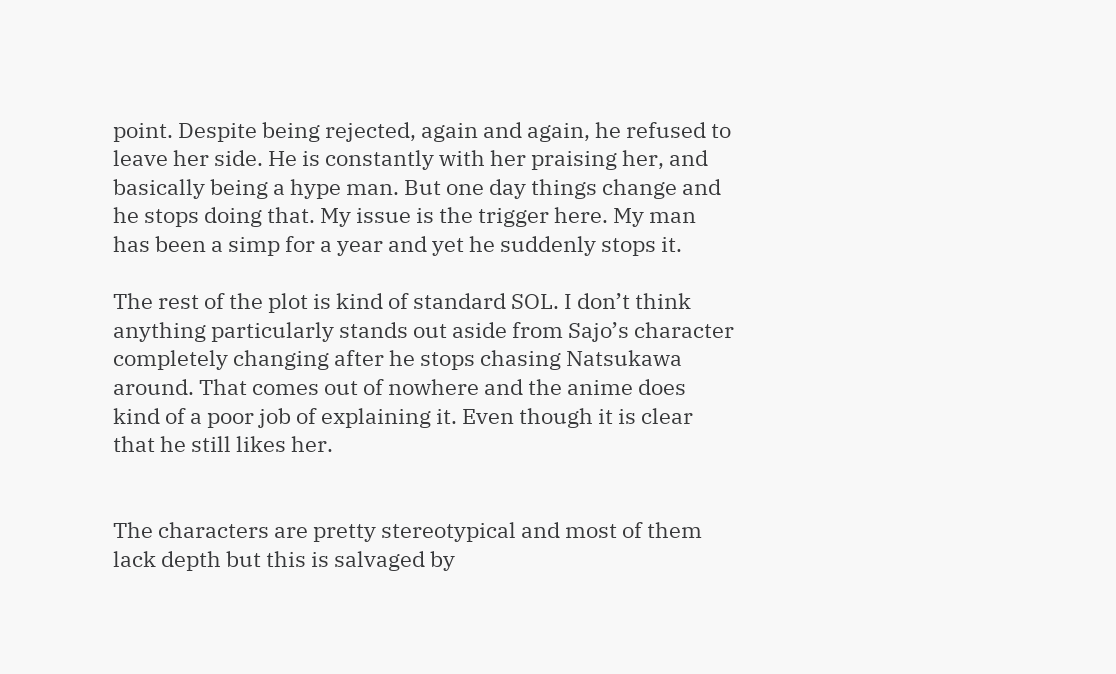point. Despite being rejected, again and again, he refused to leave her side. He is constantly with her praising her, and basically being a hype man. But one day things change and he stops doing that. My issue is the trigger here. My man has been a simp for a year and yet he suddenly stops it.

The rest of the plot is kind of standard SOL. I don’t think anything particularly stands out aside from Sajo’s character completely changing after he stops chasing Natsukawa around. That comes out of nowhere and the anime does kind of a poor job of explaining it. Even though it is clear that he still likes her.


The characters are pretty stereotypical and most of them lack depth but this is salvaged by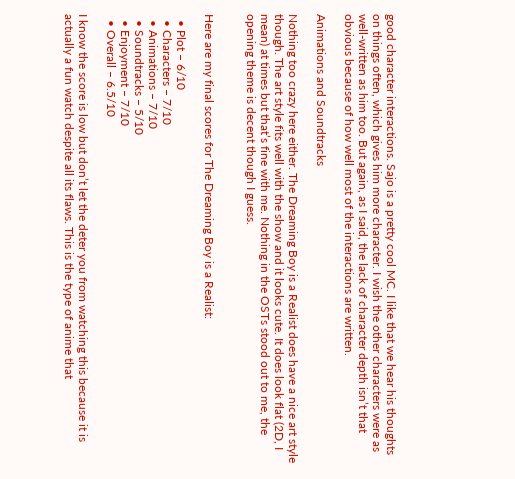good character interactions. Sajo is a pretty cool MC. I like that we hear his thoughts on things often, which gives him more character. I wish the other characters were as well-written as him too. But again, as I said, the lack of character depth isn’t that obvious because of how well most of the interactions are written.

Animations and Soundtracks

Nothing too crazy here either. The Dreaming Boy is a Realist does have a nice art style though. The art style fits well with the show and it looks cute. It does look flat (2D, I mean) at times but that’s fine with me. Nothing in the OSTs stood out to me, the opening theme is decent though I guess.


Here are my final scores for The Dreaming Boy is a Realist:

  • Plot – 6/10
  • Characters – 7/10
  • Animations – 7/10
  • Soundtracks – 5/10
  • Enjoyment – 7/10
  • Overall – 6.5/10

I know the score is low but don’t let the deter you from watching this because it is actually a fun watch despite all its flaws. This is the type of anime that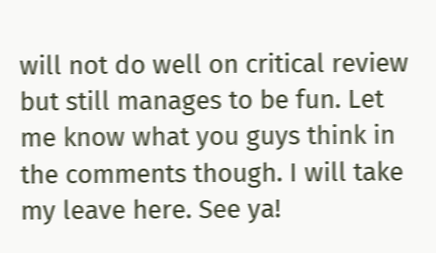will not do well on critical review but still manages to be fun. Let me know what you guys think in the comments though. I will take my leave here. See ya!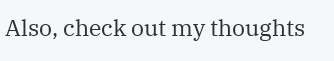Also, check out my thoughts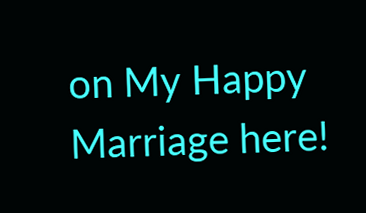on My Happy Marriage here!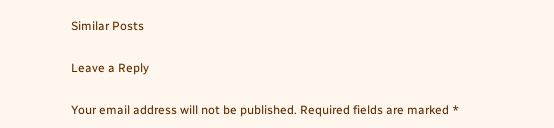Similar Posts

Leave a Reply

Your email address will not be published. Required fields are marked *